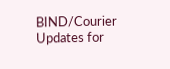BIND/Courier Updates for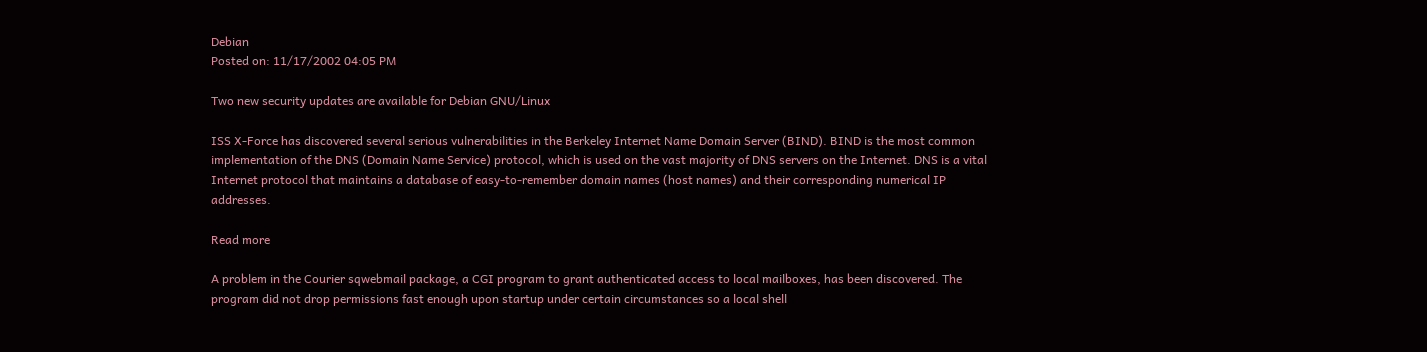Debian
Posted on: 11/17/2002 04:05 PM

Two new security updates are available for Debian GNU/Linux

ISS X-Force has discovered several serious vulnerabilities in the Berkeley Internet Name Domain Server (BIND). BIND is the most common implementation of the DNS (Domain Name Service) protocol, which is used on the vast majority of DNS servers on the Internet. DNS is a vital Internet protocol that maintains a database of easy-to-remember domain names (host names) and their corresponding numerical IP addresses.

Read more

A problem in the Courier sqwebmail package, a CGI program to grant authenticated access to local mailboxes, has been discovered. The program did not drop permissions fast enough upon startup under certain circumstances so a local shell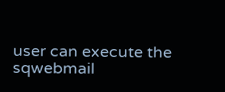user can execute the sqwebmail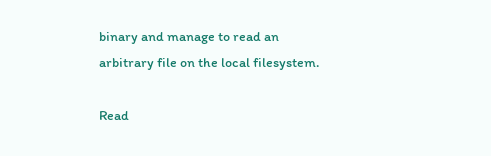binary and manage to read an arbitrary file on the local filesystem.

Read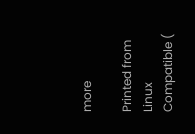more

Printed from Linux Compatible (